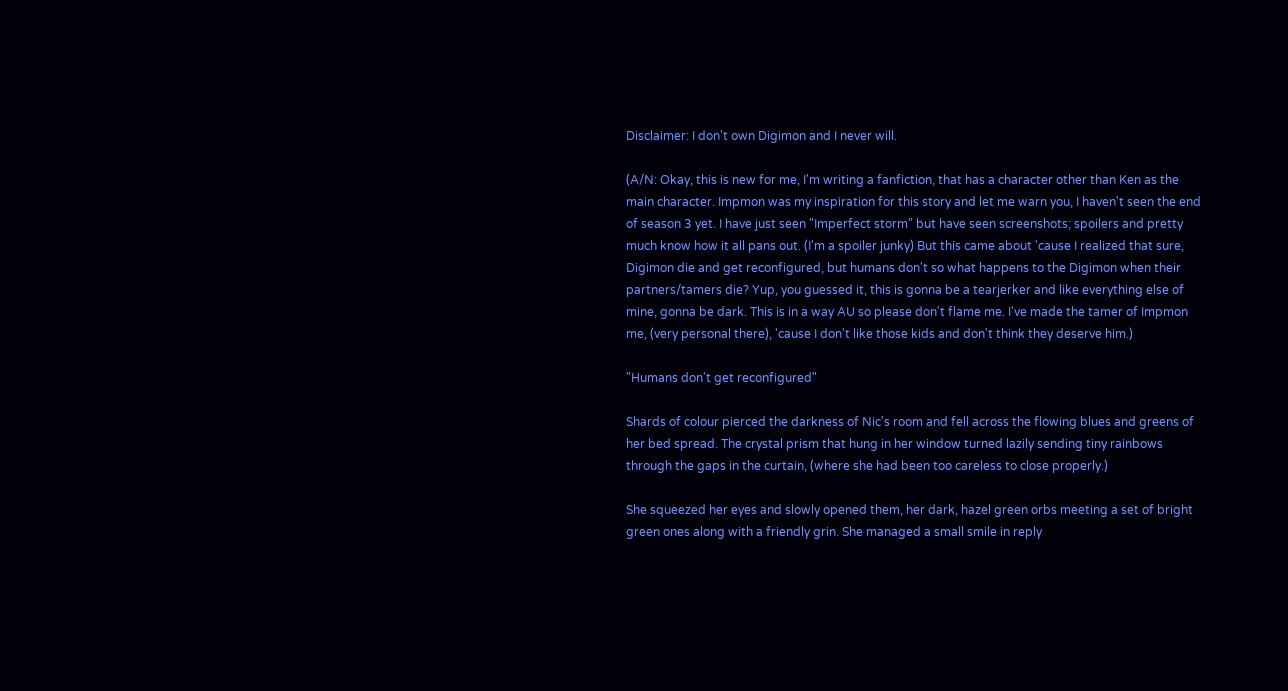Disclaimer: I don't own Digimon and I never will.

(A/N: Okay, this is new for me, I'm writing a fanfiction, that has a character other than Ken as the main character. Impmon was my inspiration for this story and let me warn you, I haven't seen the end of season 3 yet. I have just seen "Imperfect storm" but have seen screenshots; spoilers and pretty much know how it all pans out. (I'm a spoiler junky) But this came about 'cause I realized that sure, Digimon die and get reconfigured, but humans don't so what happens to the Digimon when their partners/tamers die? Yup, you guessed it, this is gonna be a tearjerker and like everything else of mine, gonna be dark. This is in a way AU so please don't flame me. I've made the tamer of Impmon me, (very personal there), 'cause I don't like those kids and don't think they deserve him.)

"Humans don't get reconfigured"

Shards of colour pierced the darkness of Nic's room and fell across the flowing blues and greens of her bed spread. The crystal prism that hung in her window turned lazily sending tiny rainbows through the gaps in the curtain, (where she had been too careless to close properly.)

She squeezed her eyes and slowly opened them, her dark, hazel green orbs meeting a set of bright green ones along with a friendly grin. She managed a small smile in reply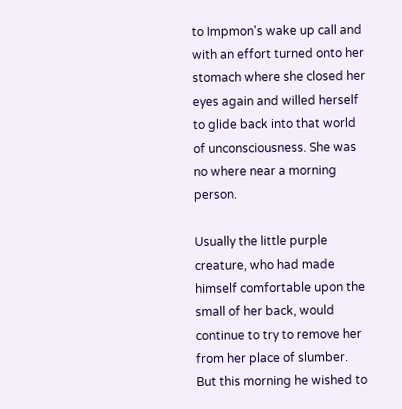to Impmon's wake up call and with an effort turned onto her stomach where she closed her eyes again and willed herself to glide back into that world of unconsciousness. She was no where near a morning person.

Usually the little purple creature, who had made himself comfortable upon the small of her back, would continue to try to remove her from her place of slumber. But this morning he wished to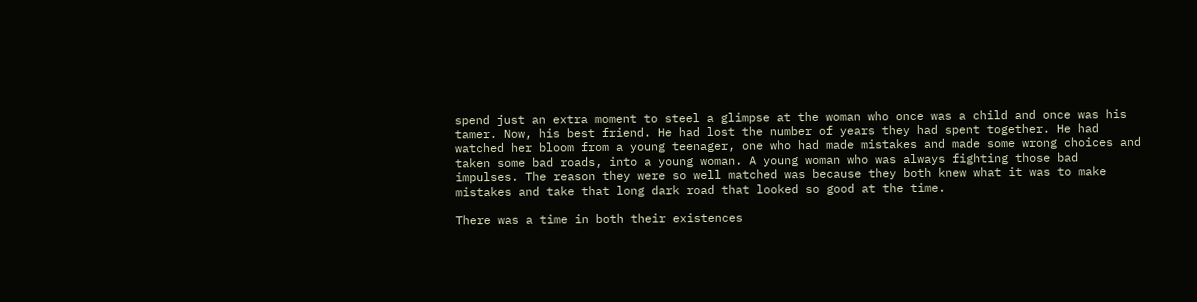spend just an extra moment to steel a glimpse at the woman who once was a child and once was his tamer. Now, his best friend. He had lost the number of years they had spent together. He had watched her bloom from a young teenager, one who had made mistakes and made some wrong choices and taken some bad roads, into a young woman. A young woman who was always fighting those bad impulses. The reason they were so well matched was because they both knew what it was to make mistakes and take that long dark road that looked so good at the time.

There was a time in both their existences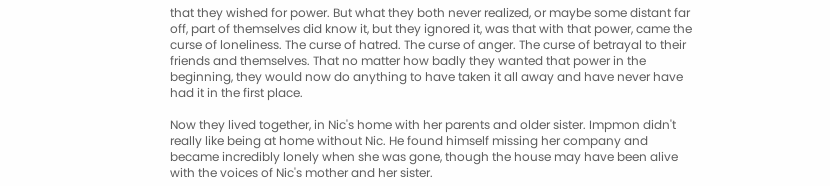that they wished for power. But what they both never realized, or maybe some distant far off, part of themselves did know it, but they ignored it, was that with that power, came the curse of loneliness. The curse of hatred. The curse of anger. The curse of betrayal to their friends and themselves. That no matter how badly they wanted that power in the beginning, they would now do anything to have taken it all away and have never have had it in the first place.

Now they lived together, in Nic's home with her parents and older sister. Impmon didn't really like being at home without Nic. He found himself missing her company and became incredibly lonely when she was gone, though the house may have been alive with the voices of Nic's mother and her sister.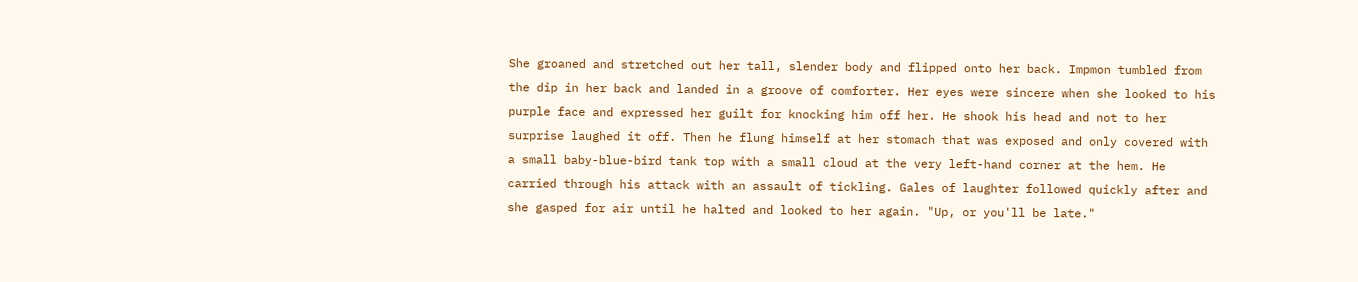She groaned and stretched out her tall, slender body and flipped onto her back. Impmon tumbled from the dip in her back and landed in a groove of comforter. Her eyes were sincere when she looked to his purple face and expressed her guilt for knocking him off her. He shook his head and not to her surprise laughed it off. Then he flung himself at her stomach that was exposed and only covered with a small baby-blue-bird tank top with a small cloud at the very left-hand corner at the hem. He carried through his attack with an assault of tickling. Gales of laughter followed quickly after and she gasped for air until he halted and looked to her again. "Up, or you'll be late."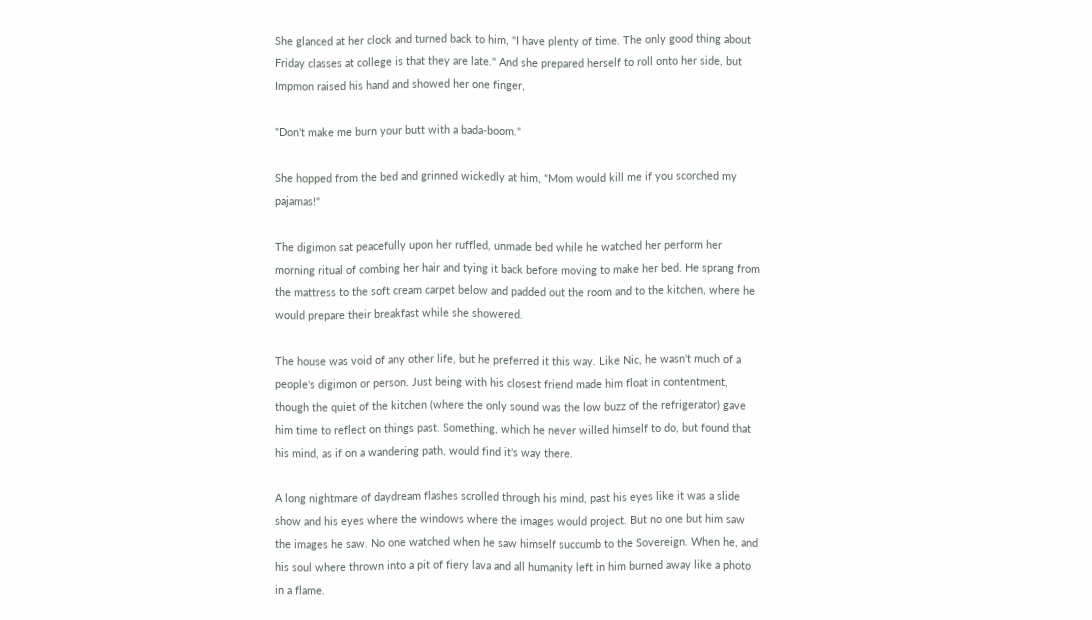She glanced at her clock and turned back to him, "I have plenty of time. The only good thing about Friday classes at college is that they are late." And she prepared herself to roll onto her side, but Impmon raised his hand and showed her one finger,

"Don't make me burn your butt with a bada-boom."

She hopped from the bed and grinned wickedly at him, "Mom would kill me if you scorched my pajamas!"

The digimon sat peacefully upon her ruffled, unmade bed while he watched her perform her morning ritual of combing her hair and tying it back before moving to make her bed. He sprang from the mattress to the soft cream carpet below and padded out the room and to the kitchen, where he would prepare their breakfast while she showered.

The house was void of any other life, but he preferred it this way. Like Nic, he wasn't much of a people's digimon or person. Just being with his closest friend made him float in contentment, though the quiet of the kitchen (where the only sound was the low buzz of the refrigerator) gave him time to reflect on things past. Something, which he never willed himself to do, but found that his mind, as if on a wandering path, would find it's way there.

A long nightmare of daydream flashes scrolled through his mind, past his eyes like it was a slide show and his eyes where the windows where the images would project. But no one but him saw the images he saw. No one watched when he saw himself succumb to the Sovereign. When he, and his soul where thrown into a pit of fiery lava and all humanity left in him burned away like a photo in a flame.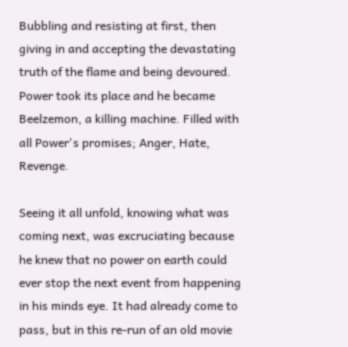Bubbling and resisting at first, then giving in and accepting the devastating truth of the flame and being devoured. Power took its place and he became Beelzemon, a killing machine. Filled with all Power's promises; Anger, Hate, Revenge.

Seeing it all unfold, knowing what was coming next, was excruciating because he knew that no power on earth could ever stop the next event from happening in his minds eye. It had already come to pass, but in this re-run of an old movie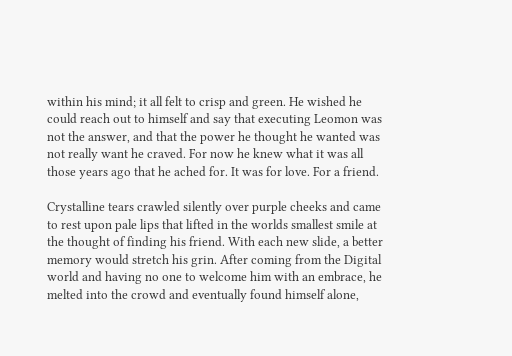within his mind; it all felt to crisp and green. He wished he could reach out to himself and say that executing Leomon was not the answer, and that the power he thought he wanted was not really want he craved. For now he knew what it was all those years ago that he ached for. It was for love. For a friend.

Crystalline tears crawled silently over purple cheeks and came to rest upon pale lips that lifted in the worlds smallest smile at the thought of finding his friend. With each new slide, a better memory would stretch his grin. After coming from the Digital world and having no one to welcome him with an embrace, he melted into the crowd and eventually found himself alone,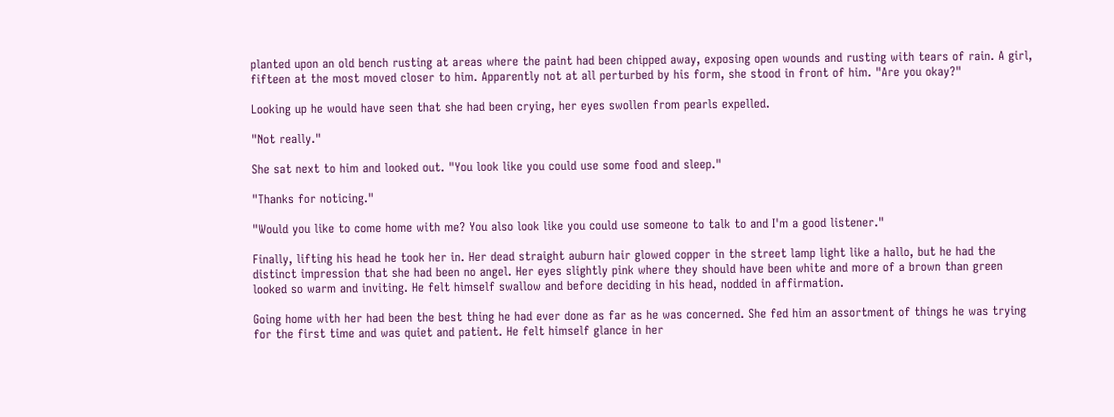planted upon an old bench rusting at areas where the paint had been chipped away, exposing open wounds and rusting with tears of rain. A girl, fifteen at the most moved closer to him. Apparently not at all perturbed by his form, she stood in front of him. "Are you okay?"

Looking up he would have seen that she had been crying, her eyes swollen from pearls expelled.

"Not really."

She sat next to him and looked out. "You look like you could use some food and sleep."

"Thanks for noticing."

"Would you like to come home with me? You also look like you could use someone to talk to and I'm a good listener."

Finally, lifting his head he took her in. Her dead straight auburn hair glowed copper in the street lamp light like a hallo, but he had the distinct impression that she had been no angel. Her eyes slightly pink where they should have been white and more of a brown than green looked so warm and inviting. He felt himself swallow and before deciding in his head, nodded in affirmation.

Going home with her had been the best thing he had ever done as far as he was concerned. She fed him an assortment of things he was trying for the first time and was quiet and patient. He felt himself glance in her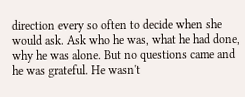direction every so often to decide when she would ask. Ask who he was, what he had done, why he was alone. But no questions came and he was grateful. He wasn't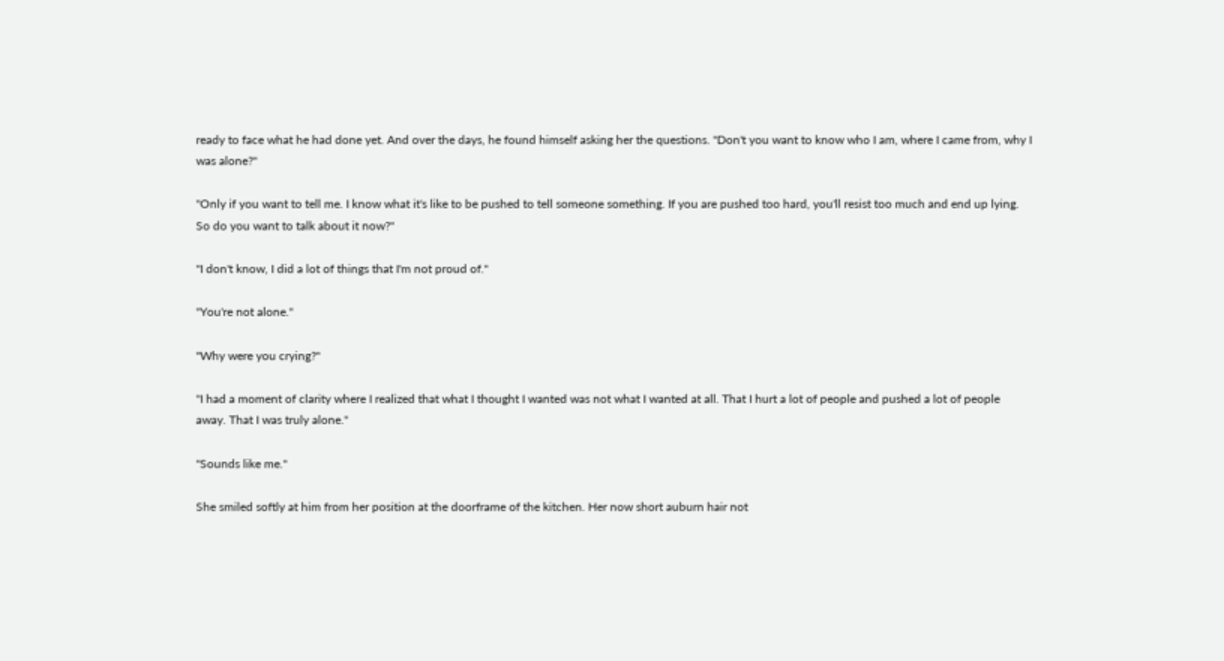ready to face what he had done yet. And over the days, he found himself asking her the questions. "Don't you want to know who I am, where I came from, why I was alone?"

"Only if you want to tell me. I know what it's like to be pushed to tell someone something. If you are pushed too hard, you'll resist too much and end up lying. So do you want to talk about it now?"

"I don't know, I did a lot of things that I'm not proud of."

"You're not alone."

"Why were you crying?"

"I had a moment of clarity where I realized that what I thought I wanted was not what I wanted at all. That I hurt a lot of people and pushed a lot of people away. That I was truly alone."

"Sounds like me."

She smiled softly at him from her position at the doorframe of the kitchen. Her now short auburn hair not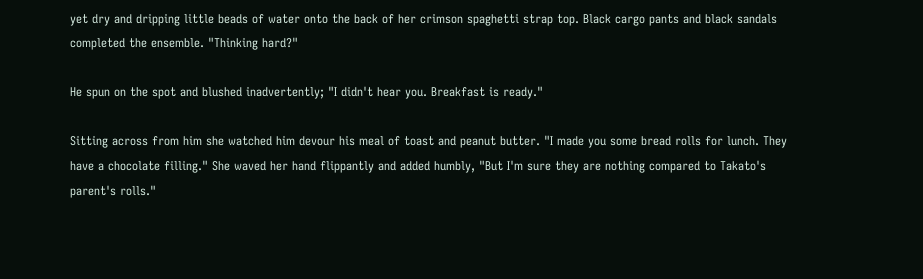yet dry and dripping little beads of water onto the back of her crimson spaghetti strap top. Black cargo pants and black sandals completed the ensemble. "Thinking hard?"

He spun on the spot and blushed inadvertently; "I didn't hear you. Breakfast is ready."

Sitting across from him she watched him devour his meal of toast and peanut butter. "I made you some bread rolls for lunch. They have a chocolate filling." She waved her hand flippantly and added humbly, "But I'm sure they are nothing compared to Takato's parent's rolls."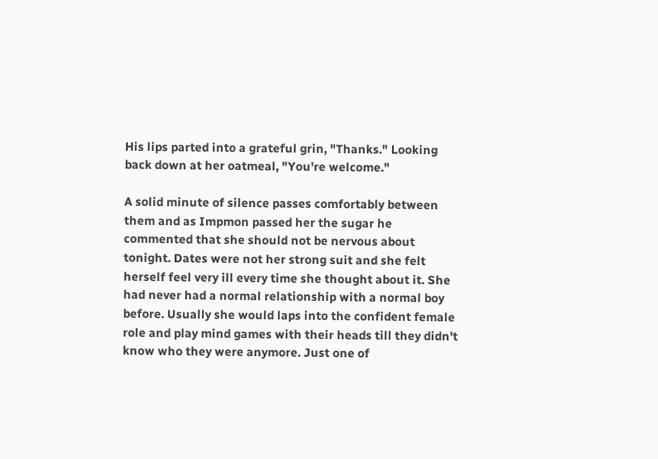His lips parted into a grateful grin, "Thanks." Looking back down at her oatmeal, "You're welcome."

A solid minute of silence passes comfortably between them and as Impmon passed her the sugar he commented that she should not be nervous about tonight. Dates were not her strong suit and she felt herself feel very ill every time she thought about it. She had never had a normal relationship with a normal boy before. Usually she would laps into the confident female role and play mind games with their heads till they didn't know who they were anymore. Just one of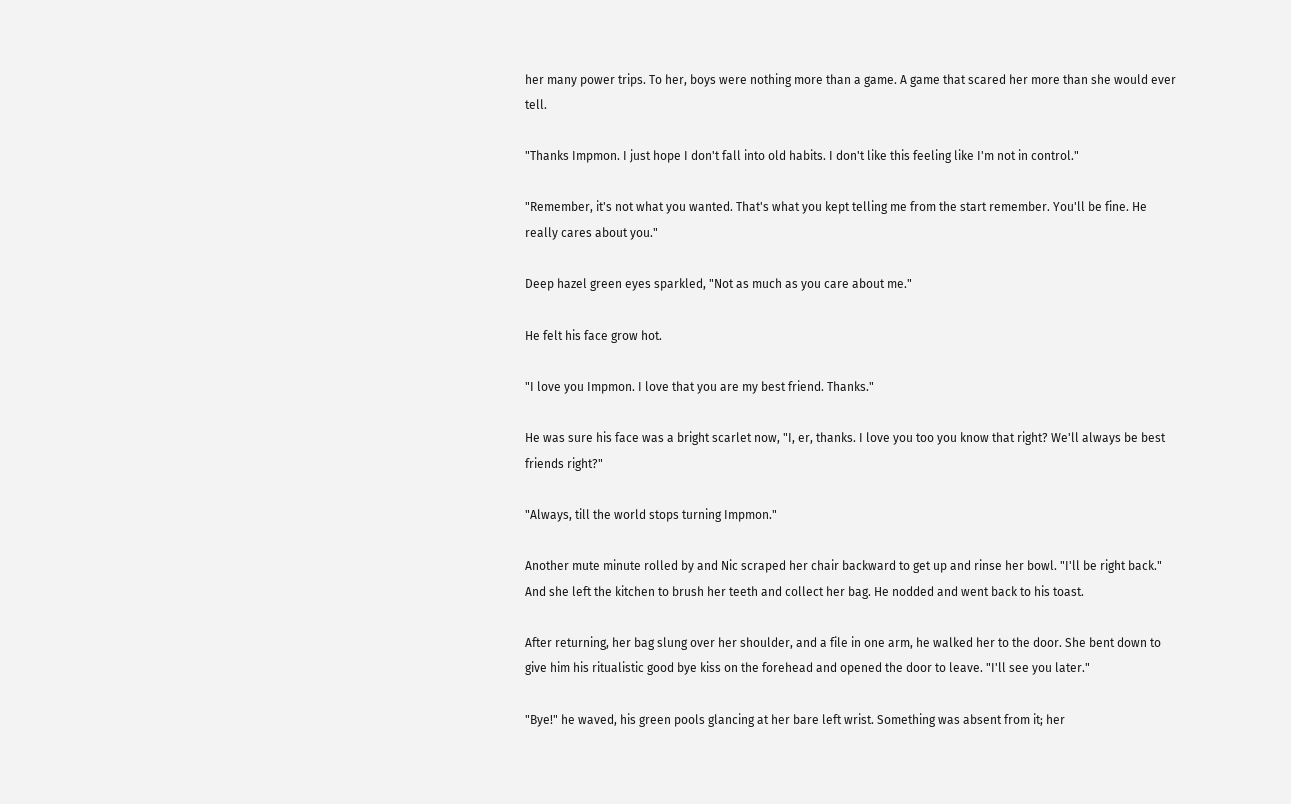her many power trips. To her, boys were nothing more than a game. A game that scared her more than she would ever tell.

"Thanks Impmon. I just hope I don't fall into old habits. I don't like this feeling like I'm not in control."

"Remember, it's not what you wanted. That's what you kept telling me from the start remember. You'll be fine. He really cares about you."

Deep hazel green eyes sparkled, "Not as much as you care about me."

He felt his face grow hot.

"I love you Impmon. I love that you are my best friend. Thanks."

He was sure his face was a bright scarlet now, "I, er, thanks. I love you too you know that right? We'll always be best friends right?"

"Always, till the world stops turning Impmon."

Another mute minute rolled by and Nic scraped her chair backward to get up and rinse her bowl. "I'll be right back." And she left the kitchen to brush her teeth and collect her bag. He nodded and went back to his toast.

After returning, her bag slung over her shoulder, and a file in one arm, he walked her to the door. She bent down to give him his ritualistic good bye kiss on the forehead and opened the door to leave. "I'll see you later."

"Bye!" he waved, his green pools glancing at her bare left wrist. Something was absent from it; her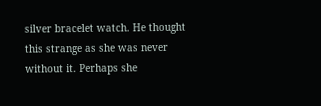silver bracelet watch. He thought this strange as she was never without it. Perhaps she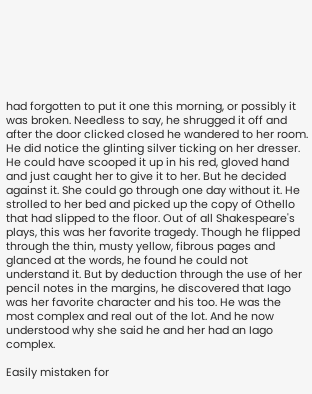had forgotten to put it one this morning, or possibly it was broken. Needless to say, he shrugged it off and after the door clicked closed he wandered to her room. He did notice the glinting silver ticking on her dresser. He could have scooped it up in his red, gloved hand and just caught her to give it to her. But he decided against it. She could go through one day without it. He strolled to her bed and picked up the copy of Othello that had slipped to the floor. Out of all Shakespeare's plays, this was her favorite tragedy. Though he flipped through the thin, musty yellow, fibrous pages and glanced at the words, he found he could not understand it. But by deduction through the use of her pencil notes in the margins, he discovered that Iago was her favorite character and his too. He was the most complex and real out of the lot. And he now understood why she said he and her had an Iago complex.

Easily mistaken for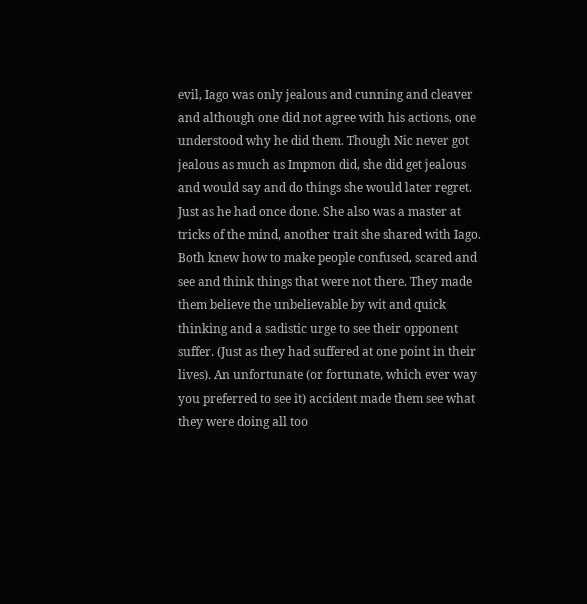evil, Iago was only jealous and cunning and cleaver and although one did not agree with his actions, one understood why he did them. Though Nic never got jealous as much as Impmon did, she did get jealous and would say and do things she would later regret. Just as he had once done. She also was a master at tricks of the mind, another trait she shared with Iago. Both knew how to make people confused, scared and see and think things that were not there. They made them believe the unbelievable by wit and quick thinking and a sadistic urge to see their opponent suffer. (Just as they had suffered at one point in their lives). An unfortunate (or fortunate, which ever way you preferred to see it) accident made them see what they were doing all too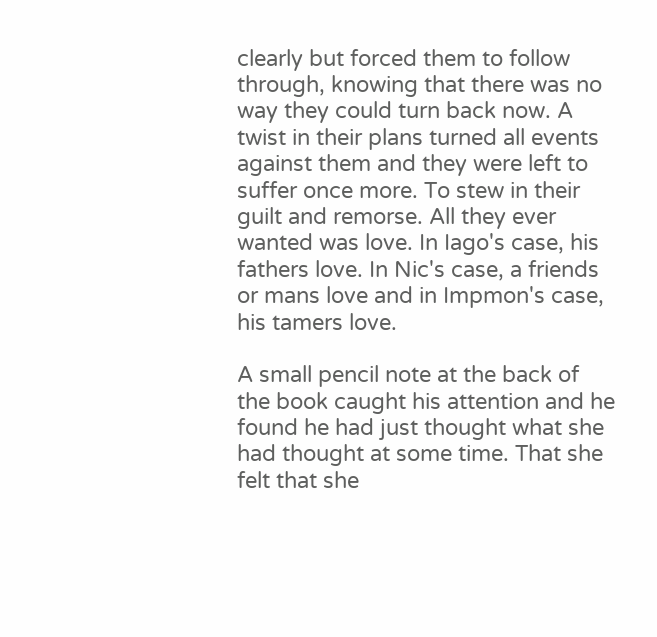clearly but forced them to follow through, knowing that there was no way they could turn back now. A twist in their plans turned all events against them and they were left to suffer once more. To stew in their guilt and remorse. All they ever wanted was love. In Iago's case, his fathers love. In Nic's case, a friends or mans love and in Impmon's case, his tamers love.

A small pencil note at the back of the book caught his attention and he found he had just thought what she had thought at some time. That she felt that she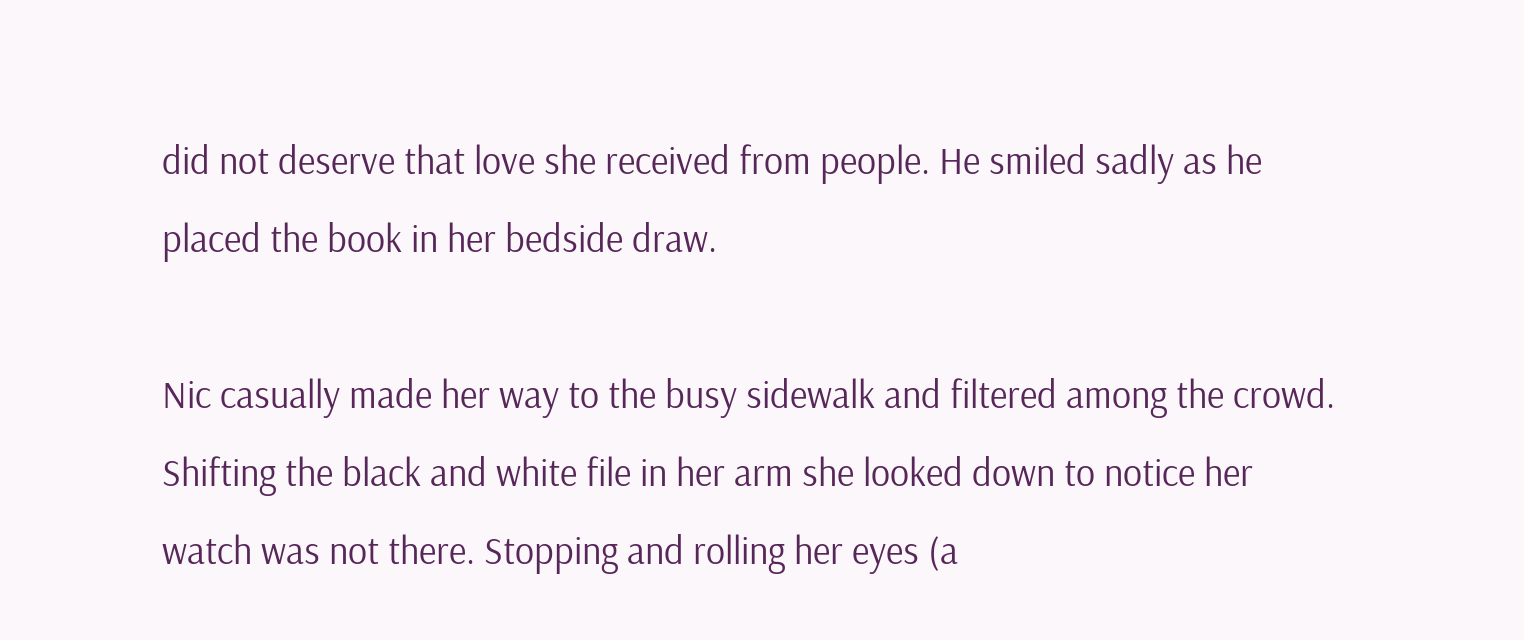did not deserve that love she received from people. He smiled sadly as he placed the book in her bedside draw.

Nic casually made her way to the busy sidewalk and filtered among the crowd. Shifting the black and white file in her arm she looked down to notice her watch was not there. Stopping and rolling her eyes (a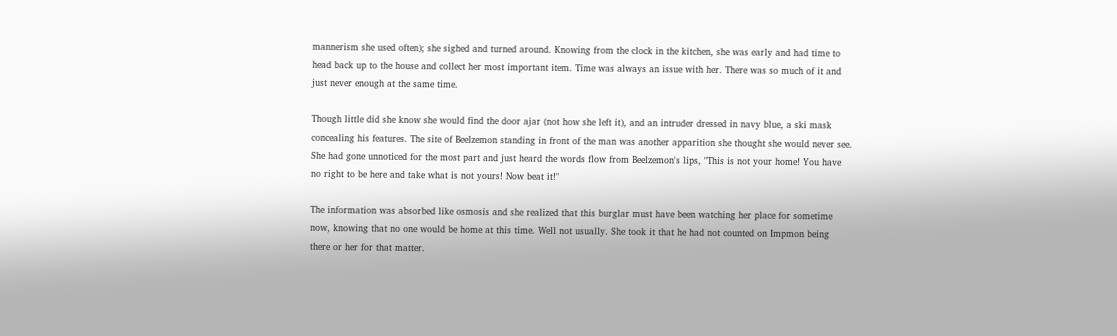mannerism she used often); she sighed and turned around. Knowing from the clock in the kitchen, she was early and had time to head back up to the house and collect her most important item. Time was always an issue with her. There was so much of it and just never enough at the same time.

Though little did she know she would find the door ajar (not how she left it), and an intruder dressed in navy blue, a ski mask concealing his features. The site of Beelzemon standing in front of the man was another apparition she thought she would never see. She had gone unnoticed for the most part and just heard the words flow from Beelzemon's lips, "This is not your home! You have no right to be here and take what is not yours! Now beat it!"

The information was absorbed like osmosis and she realized that this burglar must have been watching her place for sometime now, knowing that no one would be home at this time. Well not usually. She took it that he had not counted on Impmon being there or her for that matter.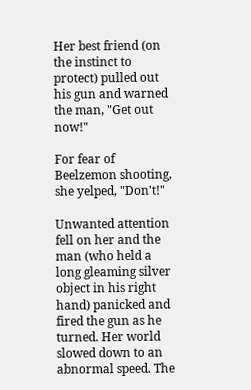Her best friend (on the instinct to protect) pulled out his gun and warned the man, "Get out now!"

For fear of Beelzemon shooting, she yelped, "Don't!"

Unwanted attention fell on her and the man (who held a long gleaming silver object in his right hand) panicked and fired the gun as he turned. Her world slowed down to an abnormal speed. The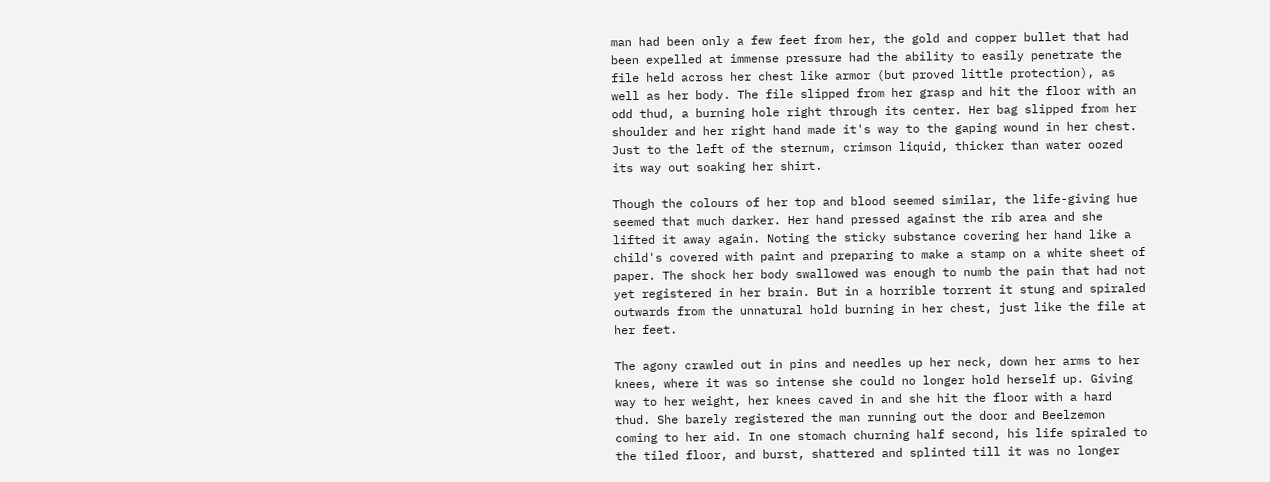man had been only a few feet from her, the gold and copper bullet that had been expelled at immense pressure had the ability to easily penetrate the file held across her chest like armor (but proved little protection), as well as her body. The file slipped from her grasp and hit the floor with an odd thud, a burning hole right through its center. Her bag slipped from her shoulder and her right hand made it's way to the gaping wound in her chest. Just to the left of the sternum, crimson liquid, thicker than water oozed its way out soaking her shirt.

Though the colours of her top and blood seemed similar, the life-giving hue seemed that much darker. Her hand pressed against the rib area and she lifted it away again. Noting the sticky substance covering her hand like a child's covered with paint and preparing to make a stamp on a white sheet of paper. The shock her body swallowed was enough to numb the pain that had not yet registered in her brain. But in a horrible torrent it stung and spiraled outwards from the unnatural hold burning in her chest, just like the file at her feet.

The agony crawled out in pins and needles up her neck, down her arms to her knees, where it was so intense she could no longer hold herself up. Giving way to her weight, her knees caved in and she hit the floor with a hard thud. She barely registered the man running out the door and Beelzemon coming to her aid. In one stomach churning half second, his life spiraled to the tiled floor, and burst, shattered and splinted till it was no longer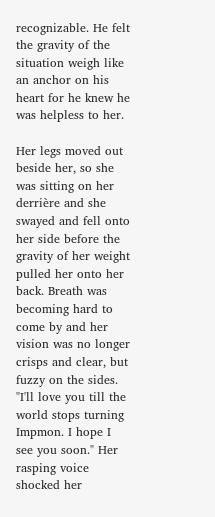recognizable. He felt the gravity of the situation weigh like an anchor on his heart for he knew he was helpless to her.

Her legs moved out beside her, so she was sitting on her derrière and she swayed and fell onto her side before the gravity of her weight pulled her onto her back. Breath was becoming hard to come by and her vision was no longer crisps and clear, but fuzzy on the sides. "I'll love you till the world stops turning Impmon. I hope I see you soon." Her rasping voice shocked her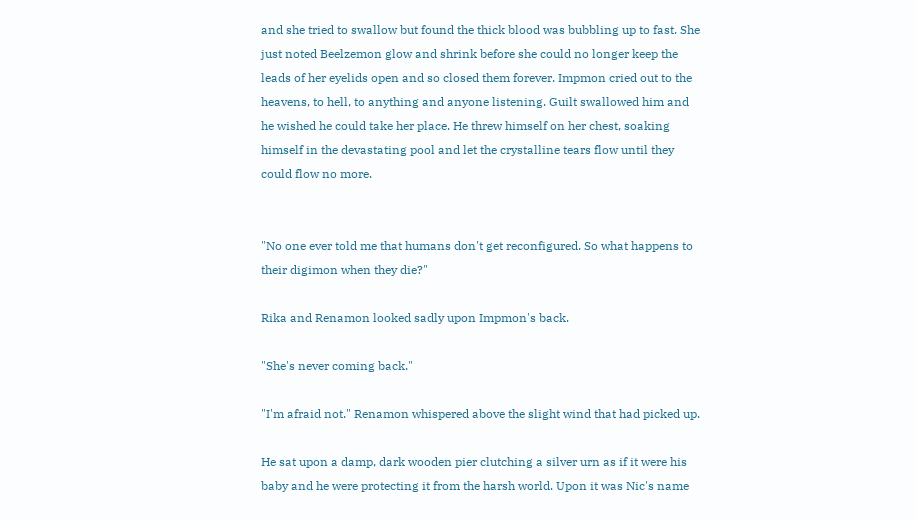and she tried to swallow but found the thick blood was bubbling up to fast. She just noted Beelzemon glow and shrink before she could no longer keep the leads of her eyelids open and so closed them forever. Impmon cried out to the heavens, to hell, to anything and anyone listening. Guilt swallowed him and he wished he could take her place. He threw himself on her chest, soaking himself in the devastating pool and let the crystalline tears flow until they could flow no more.


"No one ever told me that humans don't get reconfigured. So what happens to their digimon when they die?"

Rika and Renamon looked sadly upon Impmon's back.

"She's never coming back."

"I'm afraid not." Renamon whispered above the slight wind that had picked up.

He sat upon a damp, dark wooden pier clutching a silver urn as if it were his baby and he were protecting it from the harsh world. Upon it was Nic's name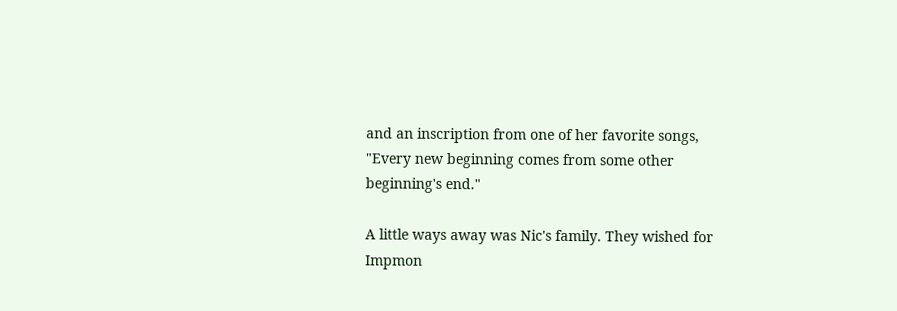and an inscription from one of her favorite songs, "Every new beginning comes from some other beginning's end."

A little ways away was Nic's family. They wished for Impmon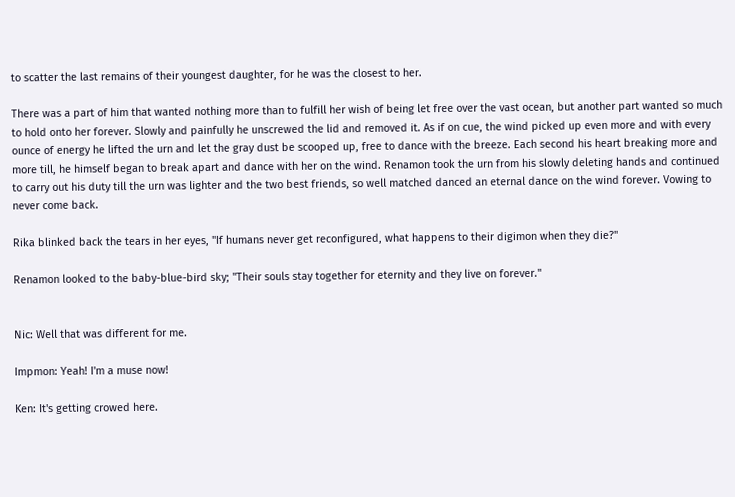to scatter the last remains of their youngest daughter, for he was the closest to her.

There was a part of him that wanted nothing more than to fulfill her wish of being let free over the vast ocean, but another part wanted so much to hold onto her forever. Slowly and painfully he unscrewed the lid and removed it. As if on cue, the wind picked up even more and with every ounce of energy he lifted the urn and let the gray dust be scooped up, free to dance with the breeze. Each second his heart breaking more and more till, he himself began to break apart and dance with her on the wind. Renamon took the urn from his slowly deleting hands and continued to carry out his duty till the urn was lighter and the two best friends, so well matched danced an eternal dance on the wind forever. Vowing to never come back.

Rika blinked back the tears in her eyes, "If humans never get reconfigured, what happens to their digimon when they die?"

Renamon looked to the baby-blue-bird sky; "Their souls stay together for eternity and they live on forever."


Nic: Well that was different for me.

Impmon: Yeah! I'm a muse now!

Ken: It's getting crowed here.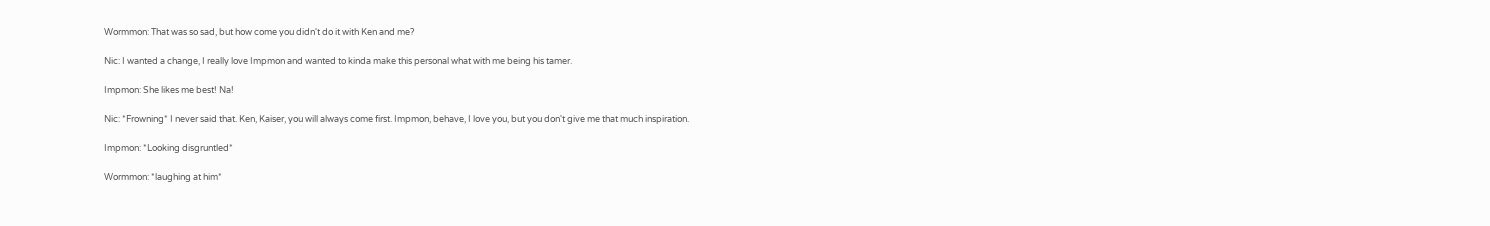Wormmon: That was so sad, but how come you didn't do it with Ken and me?

Nic: I wanted a change, I really love Impmon and wanted to kinda make this personal what with me being his tamer.

Impmon: She likes me best! Na!

Nic: *Frowning* I never said that. Ken, Kaiser, you will always come first. Impmon, behave, I love you, but you don't give me that much inspiration.

Impmon: *Looking disgruntled*

Wormmon: *laughing at him*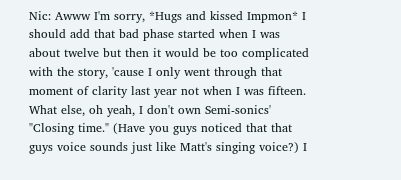Nic: Awww I'm sorry, *Hugs and kissed Impmon* I should add that bad phase started when I was about twelve but then it would be too complicated with the story, 'cause I only went through that moment of clarity last year not when I was fifteen. What else, oh yeah, I don't own Semi-sonics' "Closing time." (Have you guys noticed that that guys voice sounds just like Matt's singing voice?) I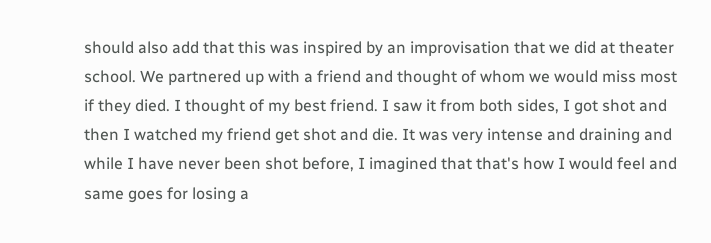should also add that this was inspired by an improvisation that we did at theater school. We partnered up with a friend and thought of whom we would miss most if they died. I thought of my best friend. I saw it from both sides, I got shot and then I watched my friend get shot and die. It was very intense and draining and while I have never been shot before, I imagined that that's how I would feel and same goes for losing a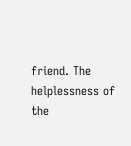friend. The helplessness of the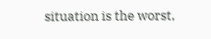situation is the worst,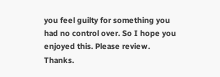you feel guilty for something you had no control over. So I hope you enjoyed this. Please review. Thanks.